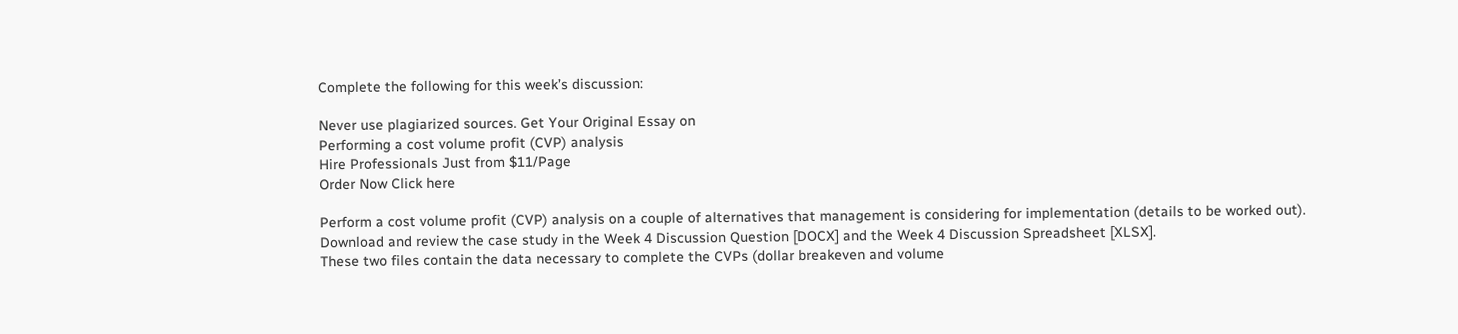Complete the following for this week’s discussion:

Never use plagiarized sources. Get Your Original Essay on
Performing a cost volume profit (CVP) analysis
Hire Professionals Just from $11/Page
Order Now Click here

Perform a cost volume profit (CVP) analysis on a couple of alternatives that management is considering for implementation (details to be worked out).
Download and review the case study in the Week 4 Discussion Question [DOCX] and the Week 4 Discussion Spreadsheet [XLSX].
These two files contain the data necessary to complete the CVPs (dollar breakeven and volume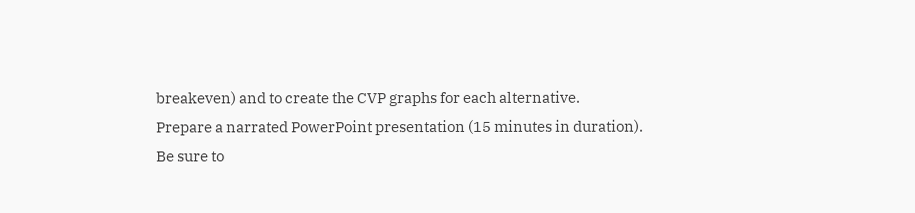breakeven) and to create the CVP graphs for each alternative.
Prepare a narrated PowerPoint presentation (15 minutes in duration).
Be sure to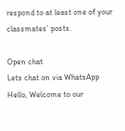respond to at least one of your classmates’ posts.

Open chat
Lets chat on via WhatsApp
Hello, Welcome to our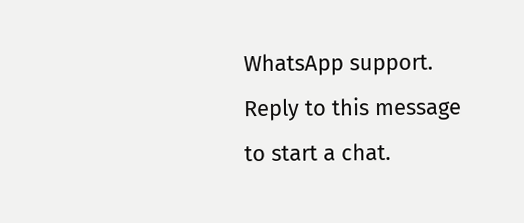WhatsApp support. Reply to this message to start a chat.